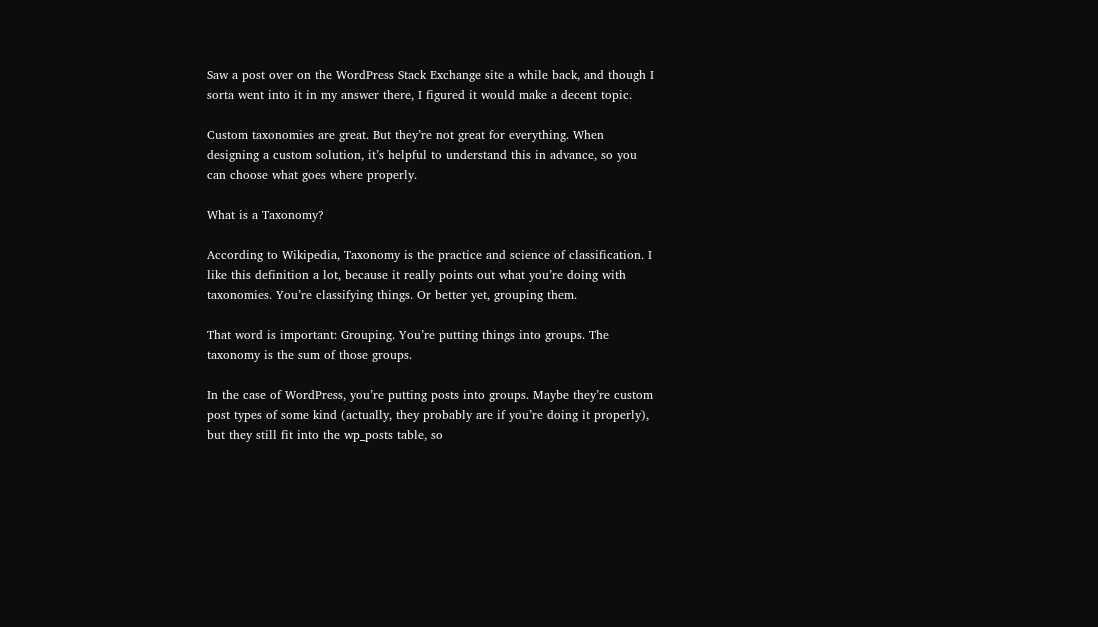Saw a post over on the WordPress Stack Exchange site a while back, and though I sorta went into it in my answer there, I figured it would make a decent topic.

Custom taxonomies are great. But they’re not great for everything. When designing a custom solution, it’s helpful to understand this in advance, so you can choose what goes where properly.

What is a Taxonomy?

According to Wikipedia, Taxonomy is the practice and science of classification. I like this definition a lot, because it really points out what you’re doing with taxonomies. You’re classifying things. Or better yet, grouping them.

That word is important: Grouping. You’re putting things into groups. The taxonomy is the sum of those groups.

In the case of WordPress, you’re putting posts into groups. Maybe they’re custom post types of some kind (actually, they probably are if you’re doing it properly), but they still fit into the wp_posts table, so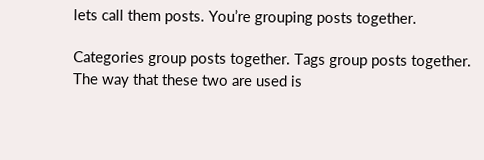lets call them posts. You’re grouping posts together.

Categories group posts together. Tags group posts together. The way that these two are used is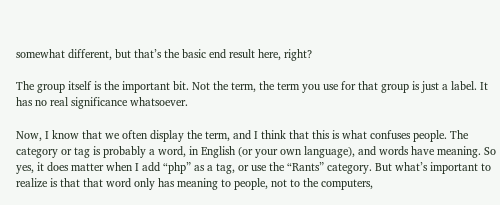somewhat different, but that’s the basic end result here, right?

The group itself is the important bit. Not the term, the term you use for that group is just a label. It has no real significance whatsoever.

Now, I know that we often display the term, and I think that this is what confuses people. The category or tag is probably a word, in English (or your own language), and words have meaning. So yes, it does matter when I add “php” as a tag, or use the “Rants” category. But what’s important to realize is that that word only has meaning to people, not to the computers,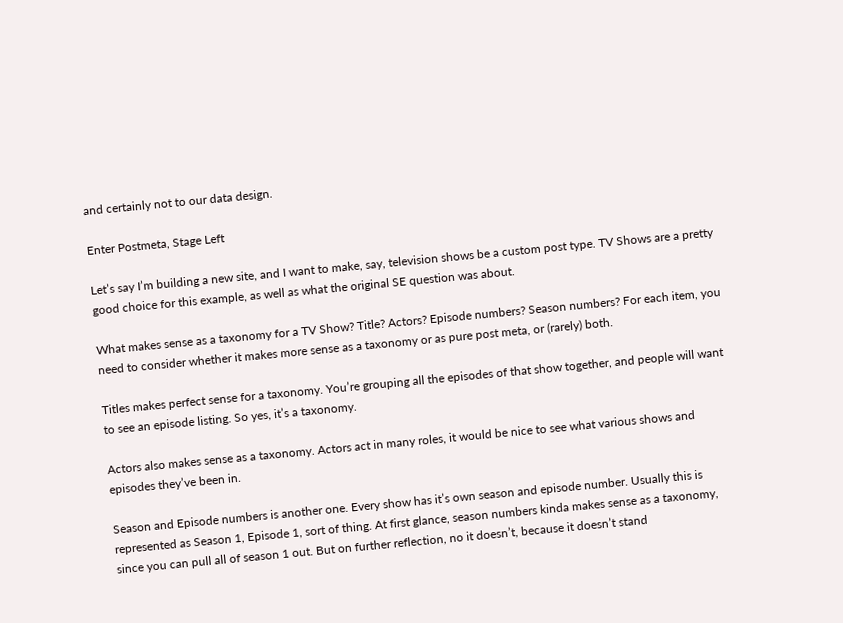and certainly not to our data design.

Enter Postmeta, Stage Left

Let’s say I’m building a new site, and I want to make, say, television shows be a custom post type. TV Shows are a pretty good choice for this example, as well as what the original SE question was about.

What makes sense as a taxonomy for a TV Show? Title? Actors? Episode numbers? Season numbers? For each item, you need to consider whether it makes more sense as a taxonomy or as pure post meta, or (rarely) both.

Titles makes perfect sense for a taxonomy. You’re grouping all the episodes of that show together, and people will want to see an episode listing. So yes, it’s a taxonomy.

Actors also makes sense as a taxonomy. Actors act in many roles, it would be nice to see what various shows and episodes they’ve been in.

Season and Episode numbers is another one. Every show has it’s own season and episode number. Usually this is represented as Season 1, Episode 1, sort of thing. At first glance, season numbers kinda makes sense as a taxonomy, since you can pull all of season 1 out. But on further reflection, no it doesn’t, because it doesn’t stand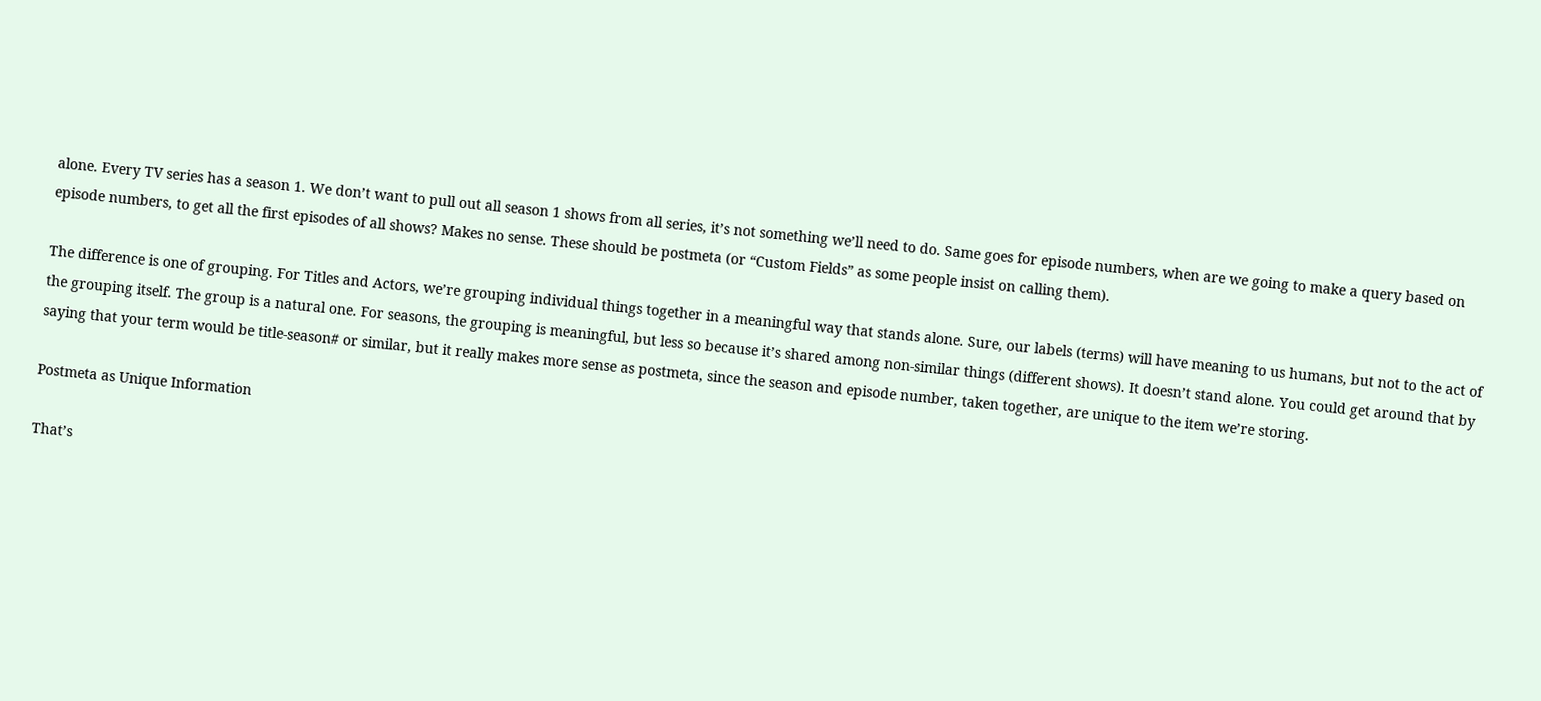alone. Every TV series has a season 1. We don’t want to pull out all season 1 shows from all series, it’s not something we’ll need to do. Same goes for episode numbers, when are we going to make a query based on episode numbers, to get all the first episodes of all shows? Makes no sense. These should be postmeta (or “Custom Fields” as some people insist on calling them).

The difference is one of grouping. For Titles and Actors, we’re grouping individual things together in a meaningful way that stands alone. Sure, our labels (terms) will have meaning to us humans, but not to the act of the grouping itself. The group is a natural one. For seasons, the grouping is meaningful, but less so because it’s shared among non-similar things (different shows). It doesn’t stand alone. You could get around that by saying that your term would be title-season# or similar, but it really makes more sense as postmeta, since the season and episode number, taken together, are unique to the item we’re storing.

Postmeta as Unique Information

That’s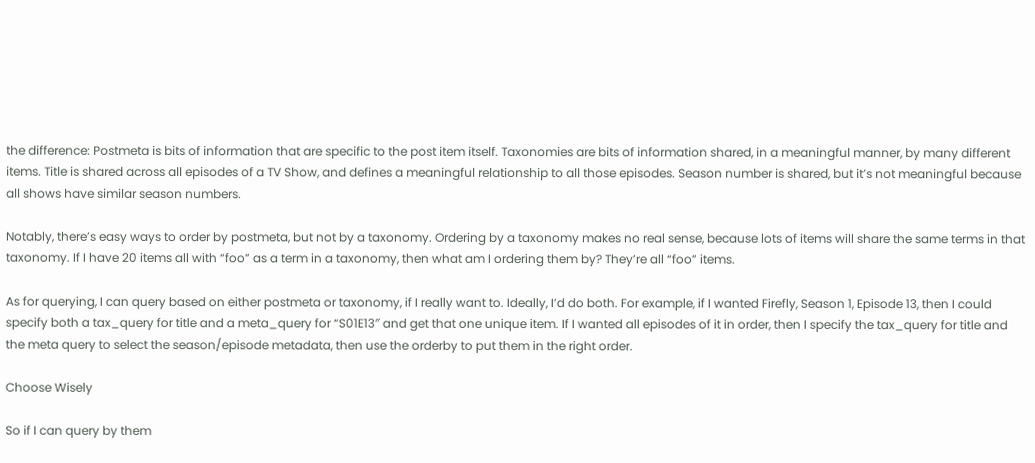the difference: Postmeta is bits of information that are specific to the post item itself. Taxonomies are bits of information shared, in a meaningful manner, by many different items. Title is shared across all episodes of a TV Show, and defines a meaningful relationship to all those episodes. Season number is shared, but it’s not meaningful because all shows have similar season numbers.

Notably, there’s easy ways to order by postmeta, but not by a taxonomy. Ordering by a taxonomy makes no real sense, because lots of items will share the same terms in that taxonomy. If I have 20 items all with “foo” as a term in a taxonomy, then what am I ordering them by? They’re all “foo” items.

As for querying, I can query based on either postmeta or taxonomy, if I really want to. Ideally, I’d do both. For example, if I wanted Firefly, Season 1, Episode 13, then I could specify both a tax_query for title and a meta_query for “S01E13″ and get that one unique item. If I wanted all episodes of it in order, then I specify the tax_query for title and the meta query to select the season/episode metadata, then use the orderby to put them in the right order.

Choose Wisely

So if I can query by them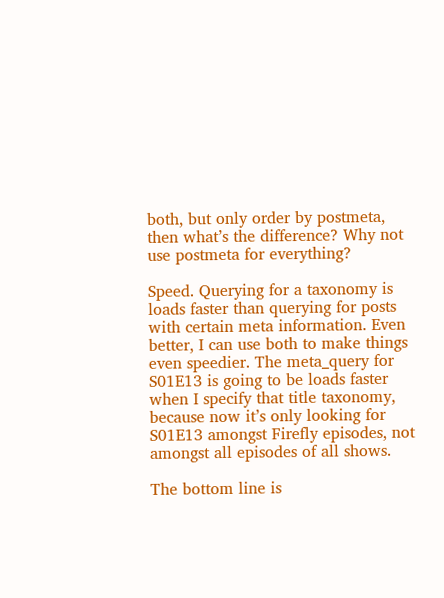both, but only order by postmeta, then what’s the difference? Why not use postmeta for everything?

Speed. Querying for a taxonomy is loads faster than querying for posts with certain meta information. Even better, I can use both to make things even speedier. The meta_query for S01E13 is going to be loads faster when I specify that title taxonomy, because now it’s only looking for S01E13 amongst Firefly episodes, not amongst all episodes of all shows.

The bottom line is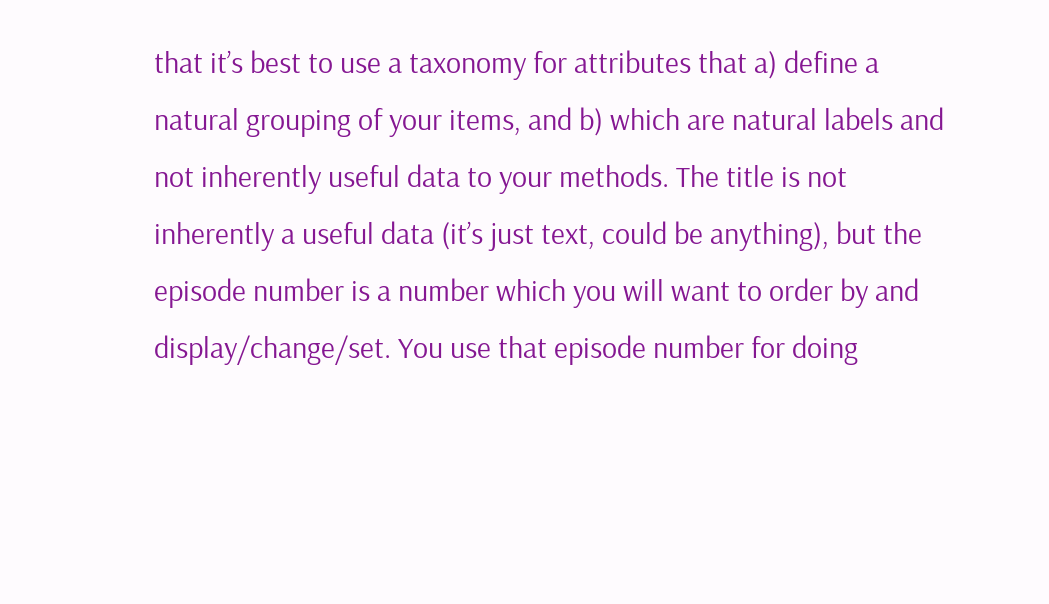that it’s best to use a taxonomy for attributes that a) define a natural grouping of your items, and b) which are natural labels and not inherently useful data to your methods. The title is not inherently a useful data (it’s just text, could be anything), but the episode number is a number which you will want to order by and display/change/set. You use that episode number for doing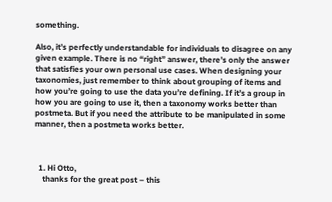something.

Also, it’s perfectly understandable for individuals to disagree on any given example. There is no “right” answer, there’s only the answer that satisfies your own personal use cases. When designing your taxonomies, just remember to think about grouping of items and how you’re going to use the data you’re defining. If it’s a group in how you are going to use it, then a taxonomy works better than postmeta. But if you need the attribute to be manipulated in some manner, then a postmeta works better.



  1. Hi Otto,
    thanks for the great post – this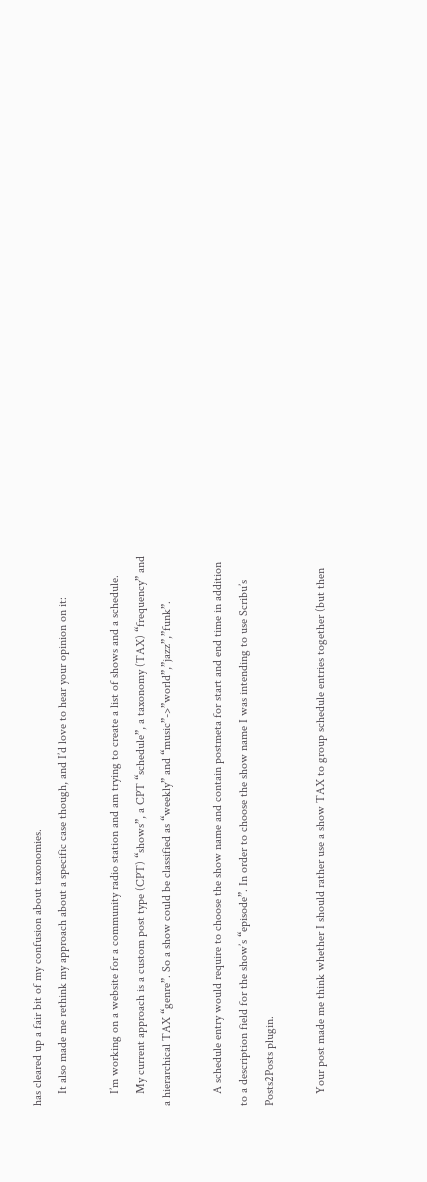has cleared up a fair bit of my confusion about taxonomies.
    It also made me rethink my approach about a specific case though, and I’d love to hear your opinion on it:

    I’m working on a website for a community radio station and am trying to create a list of shows and a schedule.
    My current approach is a custom post type (CPT) “shows”, a CPT “schedule”, a taxonomy (TAX) “frequency” and a hierarchical TAX “genre”. So a show could be classified as “weekly” and “music”->”world”,”jazz”,”funk”.

    A schedule entry would require to choose the show name and contain postmeta for start and end time in addition to a description field for the show’s “episode”. In order to choose the show name I was intending to use Scribu’s Posts2Posts plugin.

    Your post made me think whether I should rather use a show TAX to group schedule entries together (but then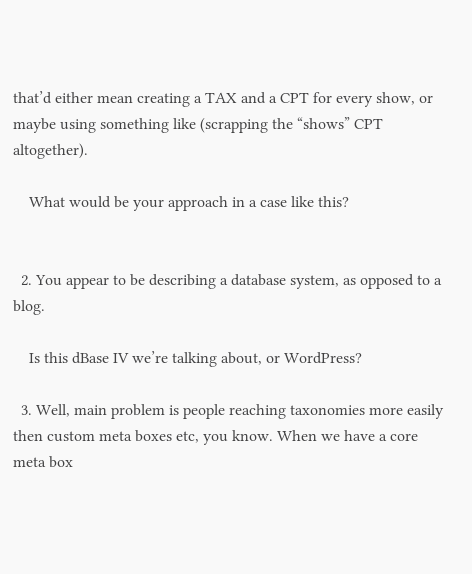that’d either mean creating a TAX and a CPT for every show, or maybe using something like (scrapping the “shows” CPT altogether).

    What would be your approach in a case like this?


  2. You appear to be describing a database system, as opposed to a blog.

    Is this dBase IV we’re talking about, or WordPress?

  3. Well, main problem is people reaching taxonomies more easily then custom meta boxes etc, you know. When we have a core meta box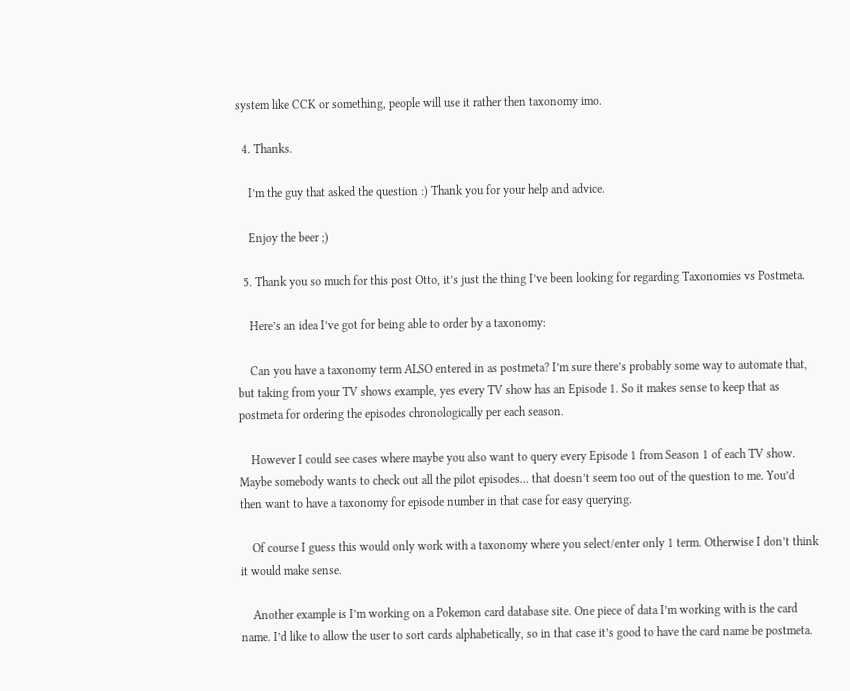system like CCK or something, people will use it rather then taxonomy imo.

  4. Thanks.

    I’m the guy that asked the question :) Thank you for your help and advice.

    Enjoy the beer ;)

  5. Thank you so much for this post Otto, it’s just the thing I’ve been looking for regarding Taxonomies vs Postmeta.

    Here’s an idea I’ve got for being able to order by a taxonomy:

    Can you have a taxonomy term ALSO entered in as postmeta? I’m sure there’s probably some way to automate that, but taking from your TV shows example, yes every TV show has an Episode 1. So it makes sense to keep that as postmeta for ordering the episodes chronologically per each season.

    However I could see cases where maybe you also want to query every Episode 1 from Season 1 of each TV show. Maybe somebody wants to check out all the pilot episodes… that doesn’t seem too out of the question to me. You’d then want to have a taxonomy for episode number in that case for easy querying.

    Of course I guess this would only work with a taxonomy where you select/enter only 1 term. Otherwise I don’t think it would make sense.

    Another example is I’m working on a Pokemon card database site. One piece of data I’m working with is the card name. I’d like to allow the user to sort cards alphabetically, so in that case it’s good to have the card name be postmeta.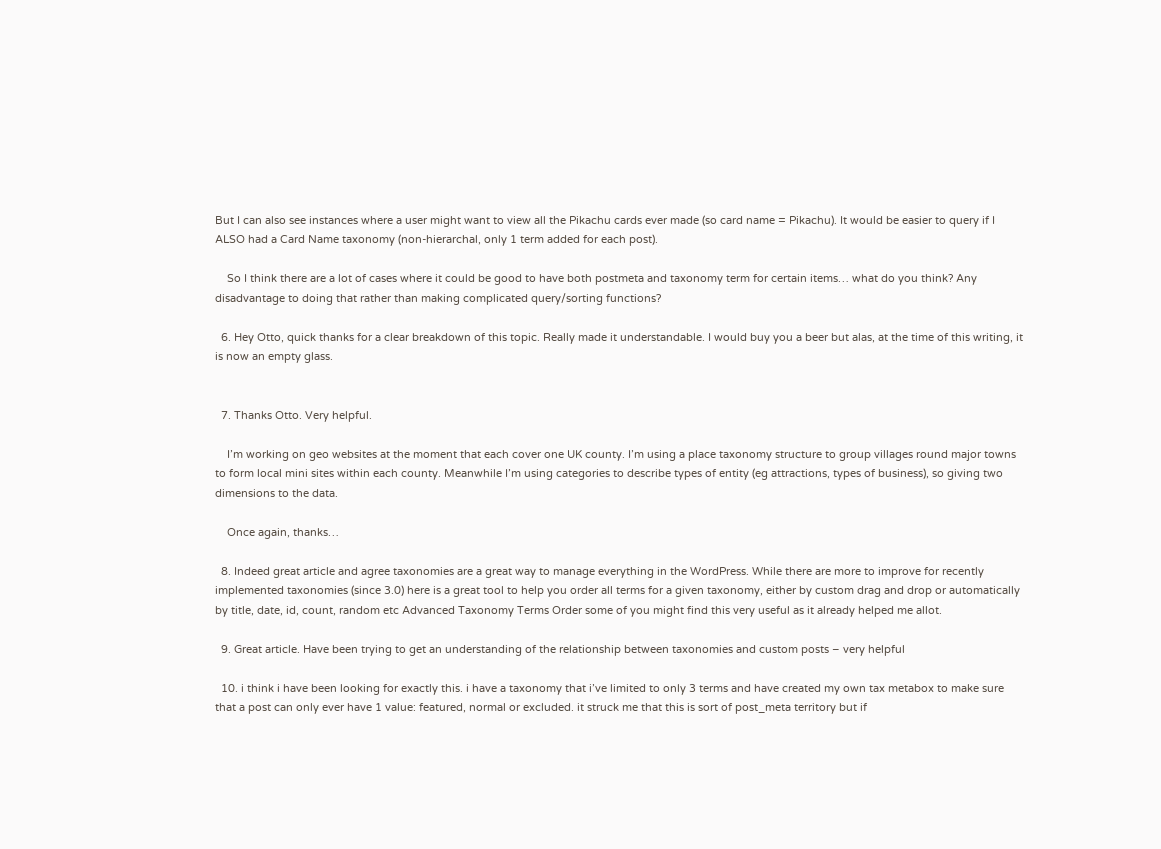But I can also see instances where a user might want to view all the Pikachu cards ever made (so card name = Pikachu). It would be easier to query if I ALSO had a Card Name taxonomy (non-hierarchal, only 1 term added for each post).

    So I think there are a lot of cases where it could be good to have both postmeta and taxonomy term for certain items… what do you think? Any disadvantage to doing that rather than making complicated query/sorting functions?

  6. Hey Otto, quick thanks for a clear breakdown of this topic. Really made it understandable. I would buy you a beer but alas, at the time of this writing, it is now an empty glass.


  7. Thanks Otto. Very helpful.

    I’m working on geo websites at the moment that each cover one UK county. I’m using a place taxonomy structure to group villages round major towns to form local mini sites within each county. Meanwhile I’m using categories to describe types of entity (eg attractions, types of business), so giving two dimensions to the data.

    Once again, thanks…

  8. Indeed great article and agree taxonomies are a great way to manage everything in the WordPress. While there are more to improve for recently implemented taxonomies (since 3.0) here is a great tool to help you order all terms for a given taxonomy, either by custom drag and drop or automatically by title, date, id, count, random etc Advanced Taxonomy Terms Order some of you might find this very useful as it already helped me allot.

  9. Great article. Have been trying to get an understanding of the relationship between taxonomies and custom posts – very helpful

  10. i think i have been looking for exactly this. i have a taxonomy that i’ve limited to only 3 terms and have created my own tax metabox to make sure that a post can only ever have 1 value: featured, normal or excluded. it struck me that this is sort of post_meta territory but if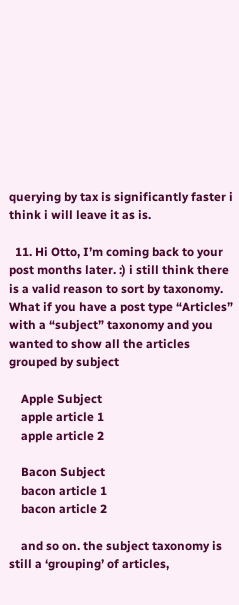querying by tax is significantly faster i think i will leave it as is.

  11. Hi Otto, I’m coming back to your post months later. :) i still think there is a valid reason to sort by taxonomy. What if you have a post type “Articles” with a “subject” taxonomy and you wanted to show all the articles grouped by subject

    Apple Subject
    apple article 1
    apple article 2

    Bacon Subject
    bacon article 1
    bacon article 2

    and so on. the subject taxonomy is still a ‘grouping’ of articles,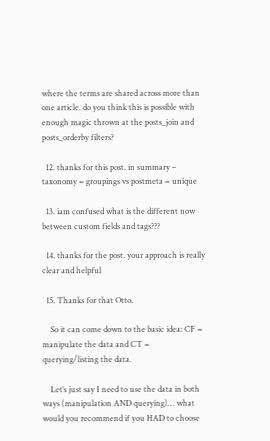where the terms are shared across more than one article. do you think this is possible with enough magic thrown at the posts_join and posts_orderby filters?

  12. thanks for this post. in summary – taxonomy = groupings vs postmeta = unique

  13. iam confused what is the different now between custom fields and tags???

  14. thanks for the post. your approach is really clear and helpful

  15. Thanks for that Otto.

    So it can come down to the basic idea: CF = manipulate the data and CT = querying/listing the data.

    Let’s just say I need to use the data in both ways (manipulation AND querying)… what would you recommend if you HAD to choose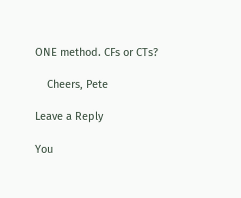ONE method. CFs or CTs?

    Cheers, Pete

Leave a Reply

You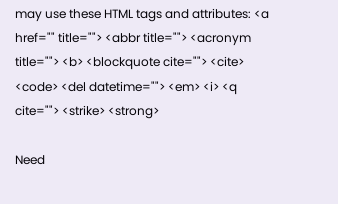may use these HTML tags and attributes: <a href="" title=""> <abbr title=""> <acronym title=""> <b> <blockquote cite=""> <cite> <code> <del datetime=""> <em> <i> <q cite=""> <strike> <strong>

Need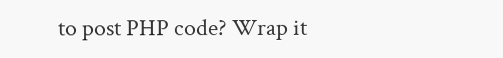to post PHP code? Wrap it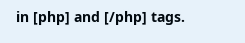in [php] and [/php] tags.